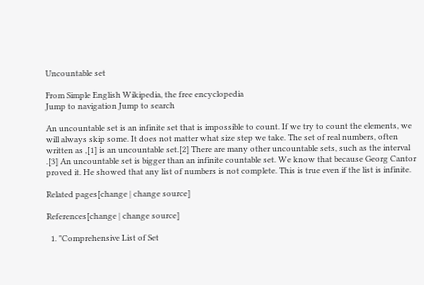Uncountable set

From Simple English Wikipedia, the free encyclopedia
Jump to navigation Jump to search

An uncountable set is an infinite set that is impossible to count. If we try to count the elements, we will always skip some. It does not matter what size step we take. The set of real numbers, often written as ,[1] is an uncountable set.[2] There are many other uncountable sets, such as the interval .[3] An uncountable set is bigger than an infinite countable set. We know that because Georg Cantor proved it. He showed that any list of numbers is not complete. This is true even if the list is infinite.

Related pages[change | change source]

References[change | change source]

  1. "Comprehensive List of Set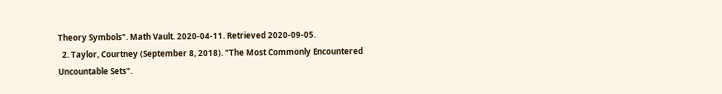Theory Symbols". Math Vault. 2020-04-11. Retrieved 2020-09-05.
  2. Taylor, Courtney (September 8, 2018). "The Most Commonly Encountered Uncountable Sets".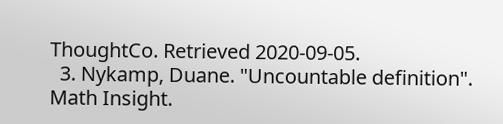ThoughtCo. Retrieved 2020-09-05.
  3. Nykamp, Duane. "Uncountable definition". Math Insight.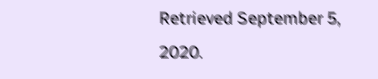Retrieved September 5, 2020.